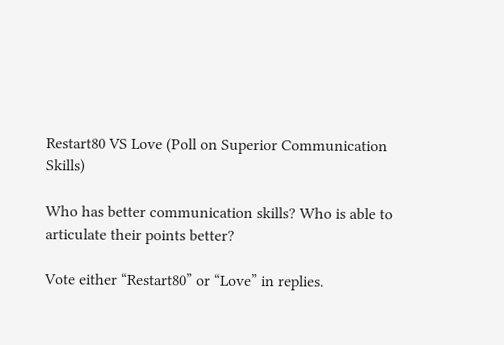Restart80 VS Love (Poll on Superior Communication Skills)

Who has better communication skills? Who is able to articulate their points better?

Vote either “Restart80” or “Love” in replies.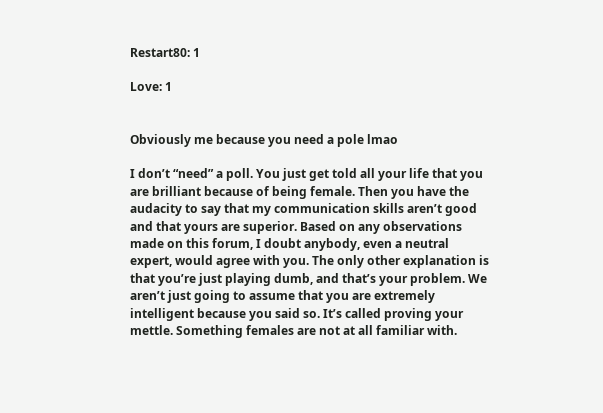Restart80: 1

Love: 1


Obviously me because you need a pole lmao

I don’t “need” a poll. You just get told all your life that you are brilliant because of being female. Then you have the audacity to say that my communication skills aren’t good and that yours are superior. Based on any observations made on this forum, I doubt anybody, even a neutral expert, would agree with you. The only other explanation is that you’re just playing dumb, and that’s your problem. We aren’t just going to assume that you are extremely intelligent because you said so. It’s called proving your mettle. Something females are not at all familiar with.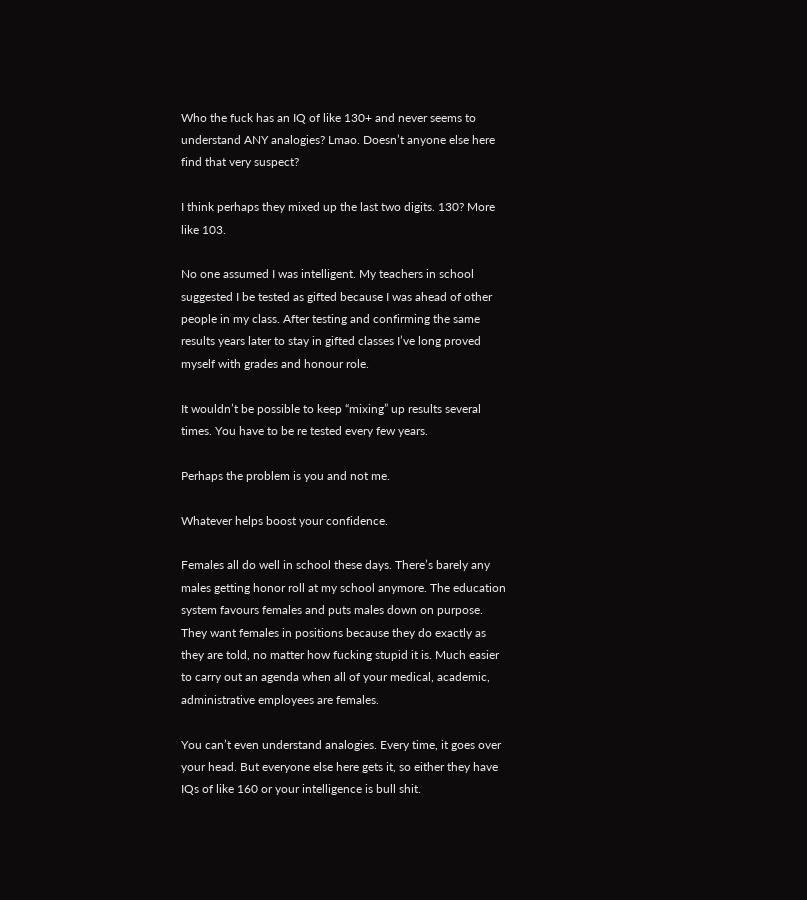Who the fuck has an IQ of like 130+ and never seems to understand ANY analogies? Lmao. Doesn’t anyone else here find that very suspect?

I think perhaps they mixed up the last two digits. 130? More like 103.

No one assumed I was intelligent. My teachers in school suggested I be tested as gifted because I was ahead of other people in my class. After testing and confirming the same results years later to stay in gifted classes I’ve long proved myself with grades and honour role.

It wouldn’t be possible to keep “mixing” up results several times. You have to be re tested every few years.

Perhaps the problem is you and not me.

Whatever helps boost your confidence.

Females all do well in school these days. There’s barely any males getting honor roll at my school anymore. The education system favours females and puts males down on purpose. They want females in positions because they do exactly as they are told, no matter how fucking stupid it is. Much easier to carry out an agenda when all of your medical, academic, administrative employees are females.

You can’t even understand analogies. Every time, it goes over your head. But everyone else here gets it, so either they have IQs of like 160 or your intelligence is bull shit.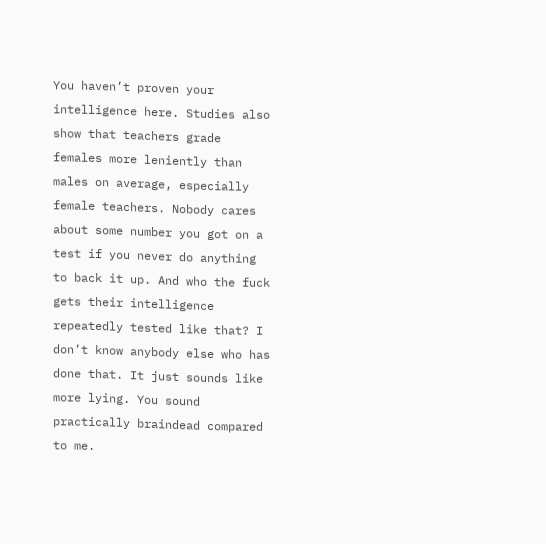You haven’t proven your intelligence here. Studies also show that teachers grade females more leniently than males on average, especially female teachers. Nobody cares about some number you got on a test if you never do anything to back it up. And who the fuck gets their intelligence repeatedly tested like that? I don’t know anybody else who has done that. It just sounds like more lying. You sound practically braindead compared to me.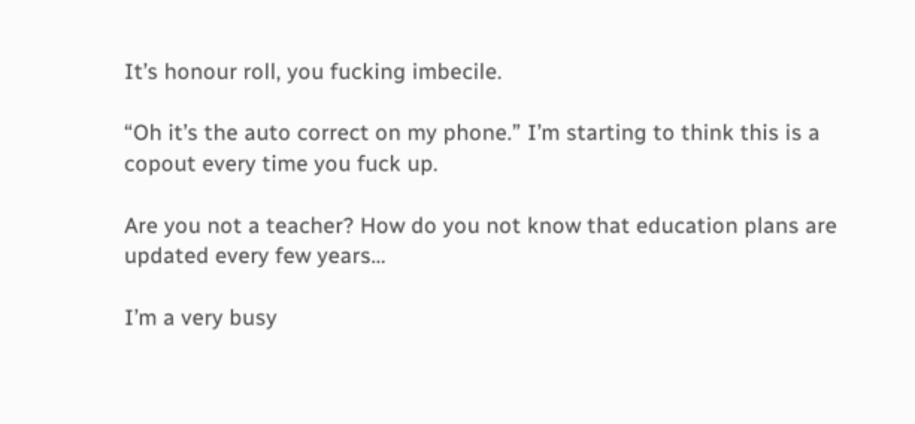It’s honour roll, you fucking imbecile.

“Oh it’s the auto correct on my phone.” I’m starting to think this is a copout every time you fuck up.

Are you not a teacher? How do you not know that education plans are updated every few years…

I’m a very busy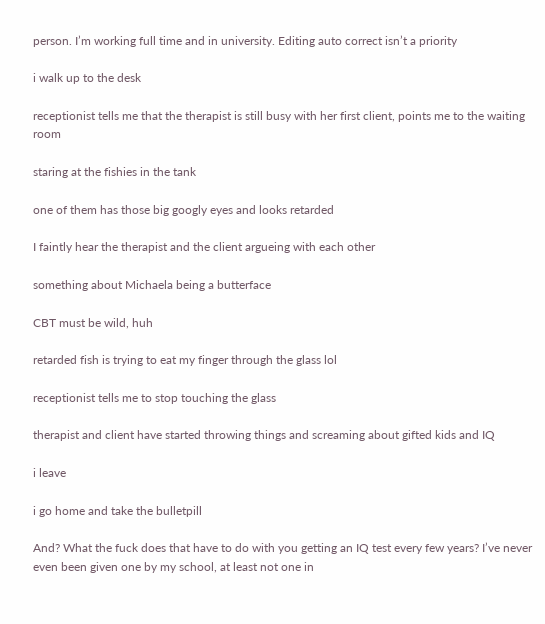person. I’m working full time and in university. Editing auto correct isn’t a priority

i walk up to the desk

receptionist tells me that the therapist is still busy with her first client, points me to the waiting room

staring at the fishies in the tank

one of them has those big googly eyes and looks retarded

I faintly hear the therapist and the client argueing with each other

something about Michaela being a butterface

CBT must be wild, huh

retarded fish is trying to eat my finger through the glass lol

receptionist tells me to stop touching the glass

therapist and client have started throwing things and screaming about gifted kids and IQ

i leave

i go home and take the bulletpill

And? What the fuck does that have to do with you getting an IQ test every few years? I’ve never even been given one by my school, at least not one in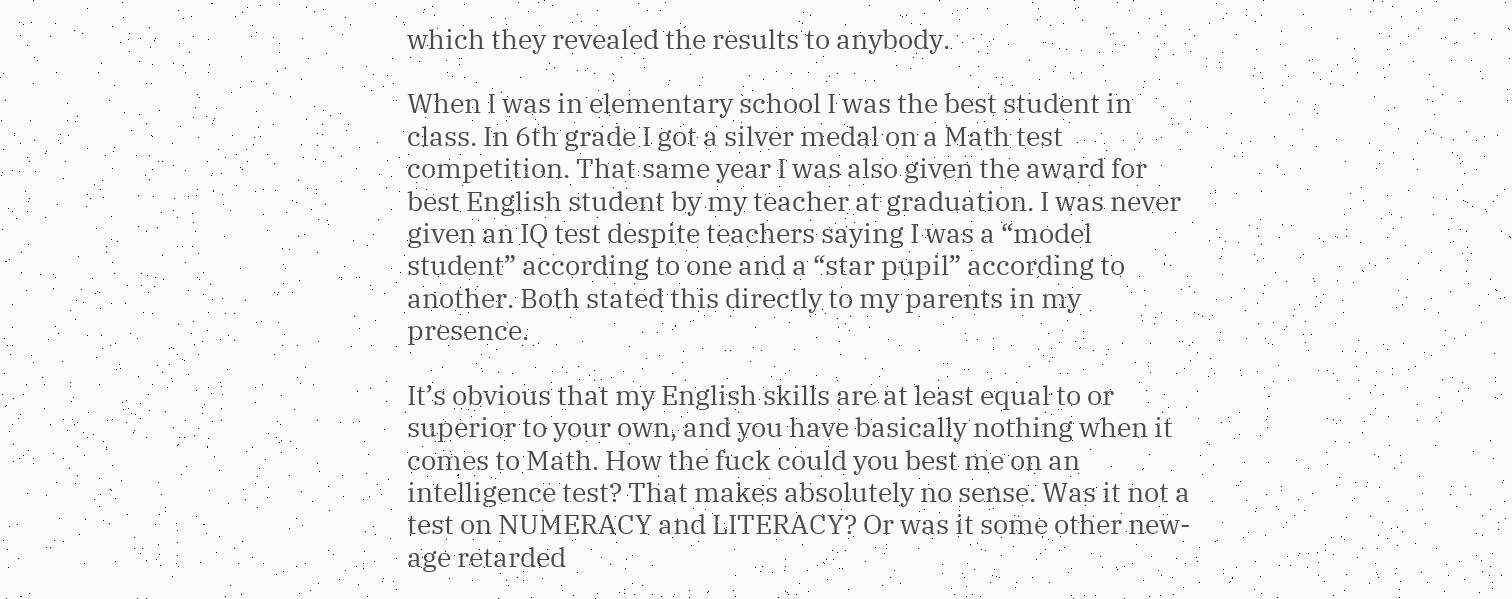which they revealed the results to anybody.

When I was in elementary school I was the best student in class. In 6th grade I got a silver medal on a Math test competition. That same year I was also given the award for best English student by my teacher at graduation. I was never given an IQ test despite teachers saying I was a “model student” according to one and a “star pupil” according to another. Both stated this directly to my parents in my presence.

It’s obvious that my English skills are at least equal to or superior to your own, and you have basically nothing when it comes to Math. How the fuck could you best me on an intelligence test? That makes absolutely no sense. Was it not a test on NUMERACY and LITERACY? Or was it some other new-age retarded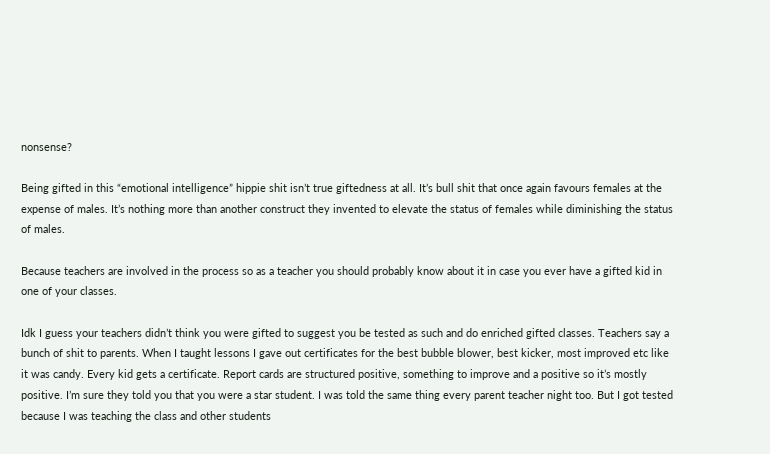nonsense?

Being gifted in this “emotional intelligence” hippie shit isn’t true giftedness at all. It’s bull shit that once again favours females at the expense of males. It’s nothing more than another construct they invented to elevate the status of females while diminishing the status of males.

Because teachers are involved in the process so as a teacher you should probably know about it in case you ever have a gifted kid in one of your classes.

Idk I guess your teachers didn’t think you were gifted to suggest you be tested as such and do enriched gifted classes. Teachers say a bunch of shit to parents. When I taught lessons I gave out certificates for the best bubble blower, best kicker, most improved etc like it was candy. Every kid gets a certificate. Report cards are structured positive, something to improve and a positive so it’s mostly positive. I’m sure they told you that you were a star student. I was told the same thing every parent teacher night too. But I got tested because I was teaching the class and other students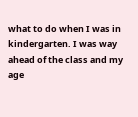what to do when I was in kindergarten. I was way ahead of the class and my age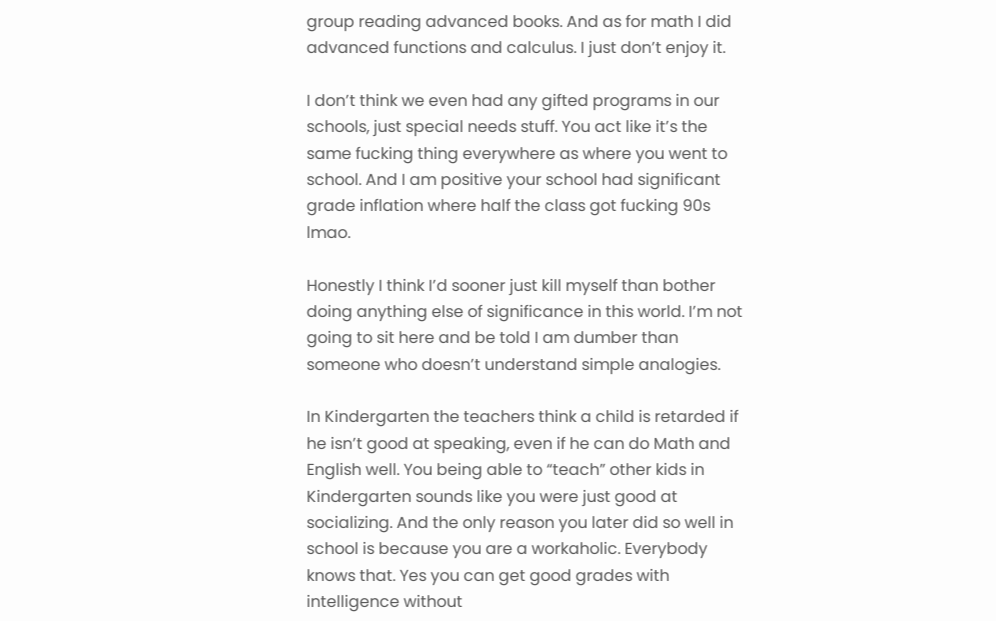group reading advanced books. And as for math I did advanced functions and calculus. I just don’t enjoy it.

I don’t think we even had any gifted programs in our schools, just special needs stuff. You act like it’s the same fucking thing everywhere as where you went to school. And I am positive your school had significant grade inflation where half the class got fucking 90s lmao.

Honestly I think I’d sooner just kill myself than bother doing anything else of significance in this world. I’m not going to sit here and be told I am dumber than someone who doesn’t understand simple analogies.

In Kindergarten the teachers think a child is retarded if he isn’t good at speaking, even if he can do Math and English well. You being able to “teach” other kids in Kindergarten sounds like you were just good at socializing. And the only reason you later did so well in school is because you are a workaholic. Everybody knows that. Yes you can get good grades with intelligence without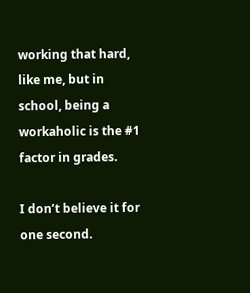working that hard, like me, but in school, being a workaholic is the #1 factor in grades.

I don’t believe it for one second.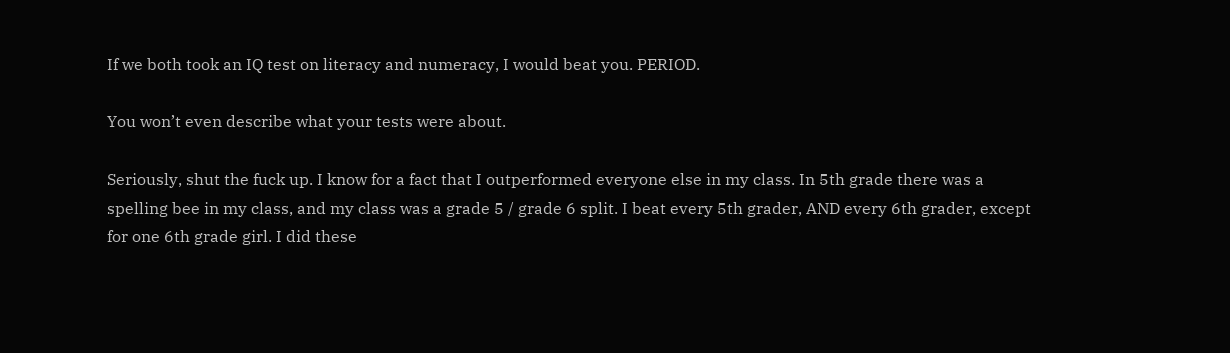If we both took an IQ test on literacy and numeracy, I would beat you. PERIOD.

You won’t even describe what your tests were about.

Seriously, shut the fuck up. I know for a fact that I outperformed everyone else in my class. In 5th grade there was a spelling bee in my class, and my class was a grade 5 / grade 6 split. I beat every 5th grader, AND every 6th grader, except for one 6th grade girl. I did these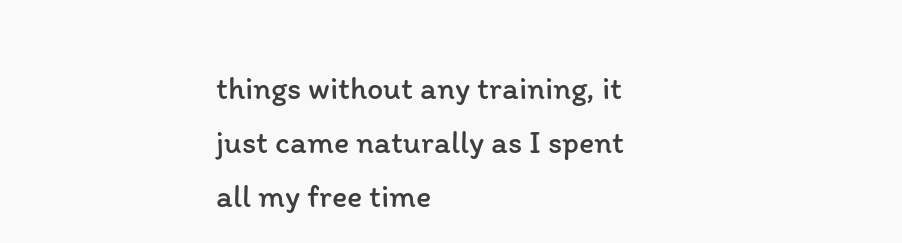things without any training, it just came naturally as I spent all my free time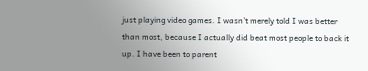just playing video games. I wasn’t merely told I was better than most, because I actually did beat most people to back it up. I have been to parent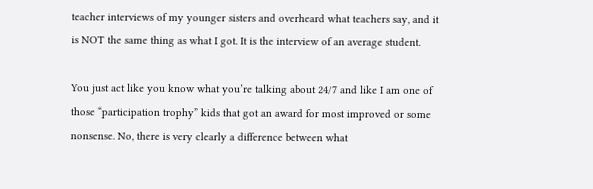teacher interviews of my younger sisters and overheard what teachers say, and it is NOT the same thing as what I got. It is the interview of an average student.

You just act like you know what you’re talking about 24/7 and like I am one of those “participation trophy” kids that got an award for most improved or some nonsense. No, there is very clearly a difference between what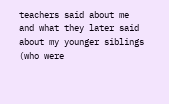teachers said about me and what they later said about my younger siblings (who were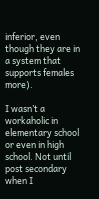inferior, even though they are in a system that supports females more).

I wasn’t a workaholic in elementary school or even in high school. Not until post secondary when I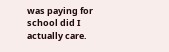was paying for school did I actually care.